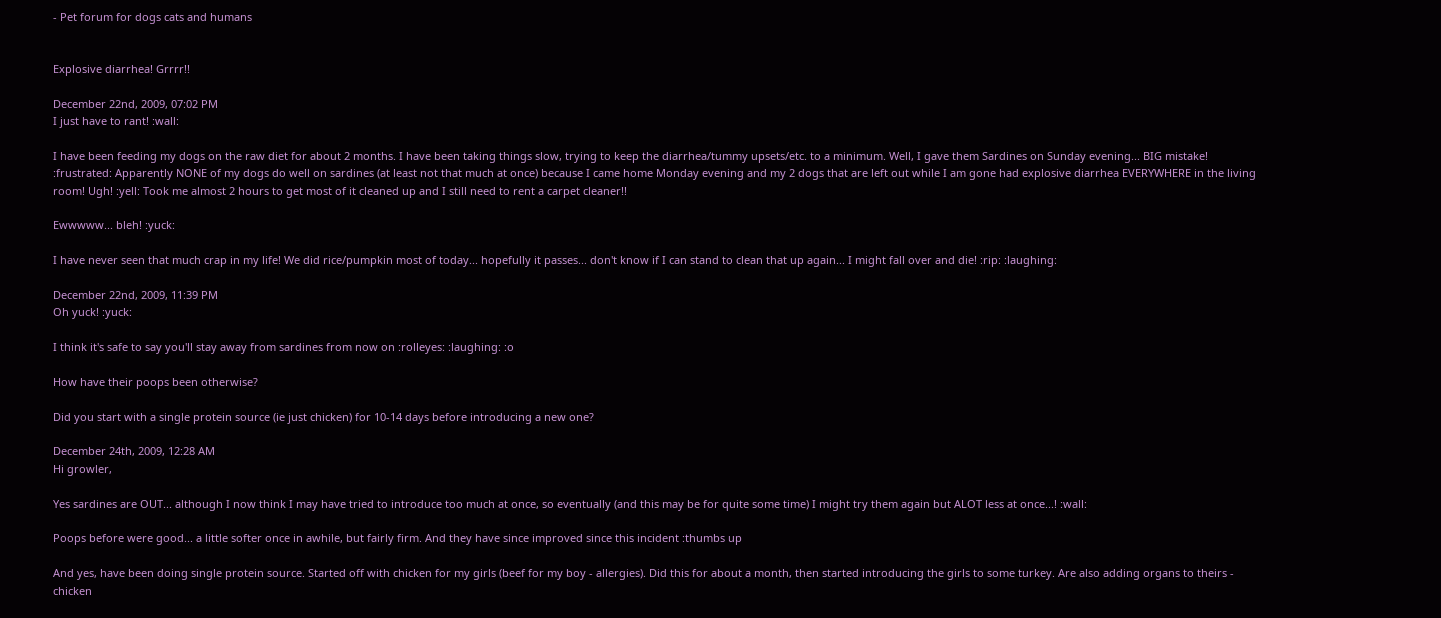- Pet forum for dogs cats and humans


Explosive diarrhea! Grrrr!!

December 22nd, 2009, 07:02 PM
I just have to rant! :wall:

I have been feeding my dogs on the raw diet for about 2 months. I have been taking things slow, trying to keep the diarrhea/tummy upsets/etc. to a minimum. Well, I gave them Sardines on Sunday evening... BIG mistake! :frustrated: Apparently NONE of my dogs do well on sardines (at least not that much at once) because I came home Monday evening and my 2 dogs that are left out while I am gone had explosive diarrhea EVERYWHERE in the living room! Ugh! :yell: Took me almost 2 hours to get most of it cleaned up and I still need to rent a carpet cleaner!!

Ewwwww... bleh! :yuck:

I have never seen that much crap in my life! We did rice/pumpkin most of today... hopefully it passes... don't know if I can stand to clean that up again... I might fall over and die! :rip: :laughing:

December 22nd, 2009, 11:39 PM
Oh yuck! :yuck:

I think it's safe to say you'll stay away from sardines from now on :rolleyes: :laughing: :o

How have their poops been otherwise?

Did you start with a single protein source (ie just chicken) for 10-14 days before introducing a new one?

December 24th, 2009, 12:28 AM
Hi growler,

Yes sardines are OUT... although I now think I may have tried to introduce too much at once, so eventually (and this may be for quite some time) I might try them again but ALOT less at once...! :wall:

Poops before were good... a little softer once in awhile, but fairly firm. And they have since improved since this incident :thumbs up

And yes, have been doing single protein source. Started off with chicken for my girls (beef for my boy - allergies). Did this for about a month, then started introducing the girls to some turkey. Are also adding organs to theirs - chicken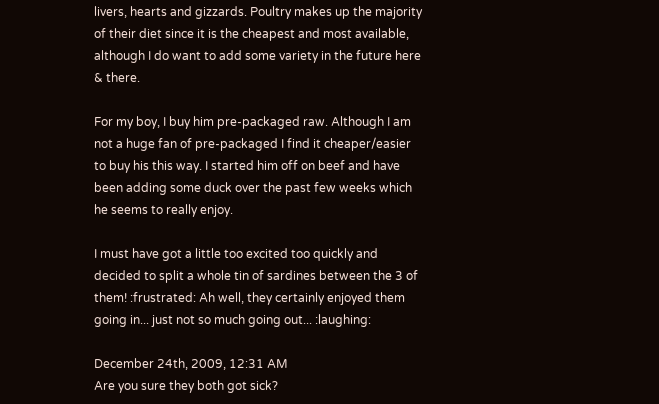livers, hearts and gizzards. Poultry makes up the majority of their diet since it is the cheapest and most available, although I do want to add some variety in the future here & there.

For my boy, I buy him pre-packaged raw. Although I am not a huge fan of pre-packaged I find it cheaper/easier to buy his this way. I started him off on beef and have been adding some duck over the past few weeks which he seems to really enjoy.

I must have got a little too excited too quickly and decided to split a whole tin of sardines between the 3 of them! :frustrated: Ah well, they certainly enjoyed them going in... just not so much going out... :laughing:

December 24th, 2009, 12:31 AM
Are you sure they both got sick?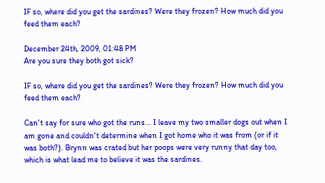IF so, where did you get the sardines? Were they frozen? How much did you feed them each?

December 24th, 2009, 01:48 PM
Are you sure they both got sick?

IF so, where did you get the sardines? Were they frozen? How much did you feed them each?

Can't say for sure who got the runs... I leave my two smaller dogs out when I am gone and couldn't determine when I got home who it was from (or if it was both?). Brynn was crated but her poops were very runny that day too, which is what lead me to believe it was the sardines.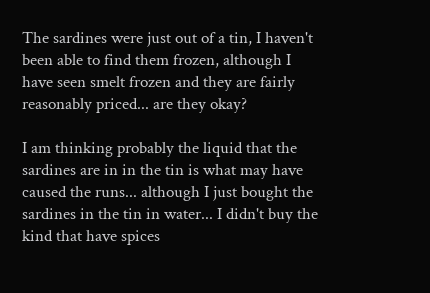The sardines were just out of a tin, I haven't been able to find them frozen, although I have seen smelt frozen and they are fairly reasonably priced... are they okay?

I am thinking probably the liquid that the sardines are in in the tin is what may have caused the runs... although I just bought the sardines in the tin in water... I didn't buy the kind that have spices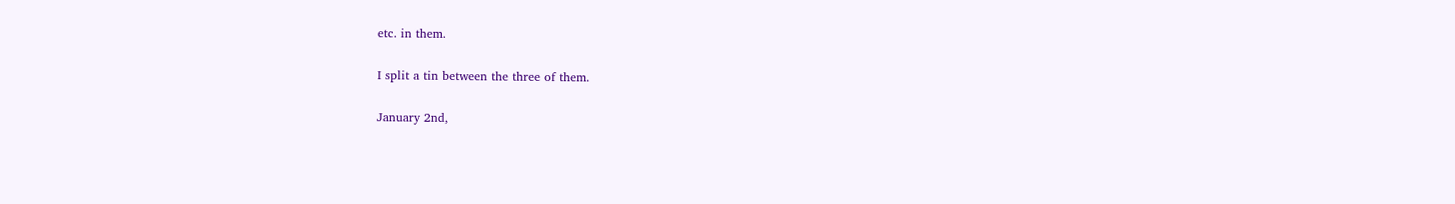etc. in them.

I split a tin between the three of them.

January 2nd,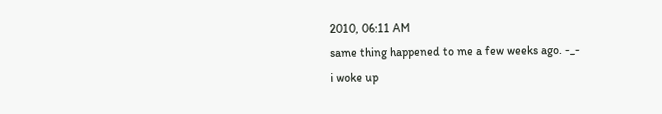2010, 06:11 AM
same thing happened to me a few weeks ago. -_-
i woke up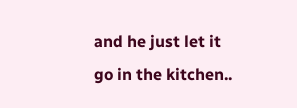and he just let it go in the kitchen..